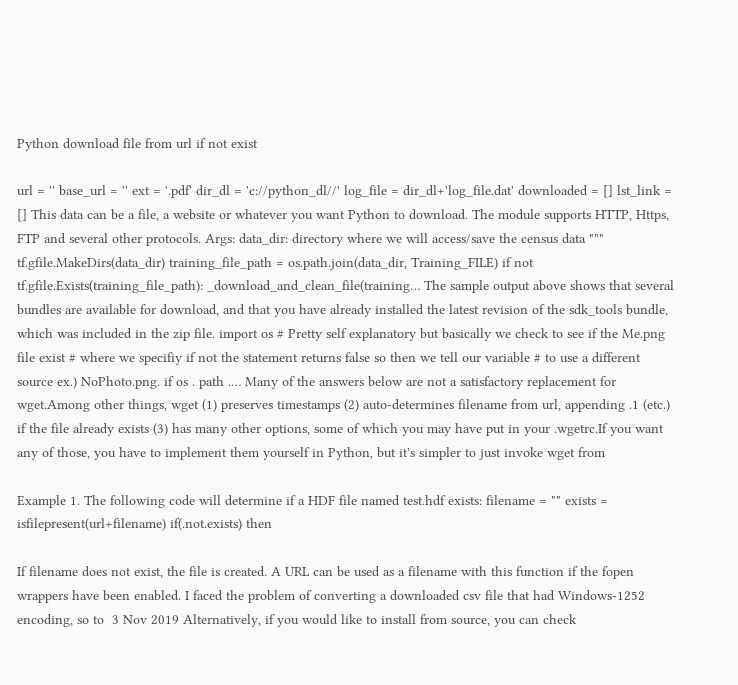Python download file from url if not exist

url = '' base_url = '' ext = '.pdf' dir_dl = 'c://python_dl//' log_file = dir_dl+'log_file.dat' downloaded = [] lst_link = [] This data can be a file, a website or whatever you want Python to download. The module supports HTTP, Https, FTP and several other protocols. Args: data_dir: directory where we will access/save the census data """ tf.gfile.MakeDirs(data_dir) training_file_path = os.path.join(data_dir, Training_FILE) if not tf.gfile.Exists(training_file_path): _download_and_clean_file(training… The sample output above shows that several bundles are available for download, and that you have already installed the latest revision of the sdk_tools bundle, which was included in the zip file. import os # Pretty self explanatory but basically we check to see if the Me.png file exist # where we specifiy if not the statement returns false so then we tell our variable # to use a different source ex.) NoPhoto.png. if os . path .… Many of the answers below are not a satisfactory replacement for wget.Among other things, wget (1) preserves timestamps (2) auto-determines filename from url, appending .1 (etc.) if the file already exists (3) has many other options, some of which you may have put in your .wgetrc.If you want any of those, you have to implement them yourself in Python, but it's simpler to just invoke wget from

Example 1. The following code will determine if a HDF file named test.hdf exists: filename = "" exists = isfilepresent(url+filename) if(.not.exists) then

If filename does not exist, the file is created. A URL can be used as a filename with this function if the fopen wrappers have been enabled. I faced the problem of converting a downloaded csv file that had Windows-1252 encoding, so to  3 Nov 2019 Alternatively, if you would like to install from source, you can check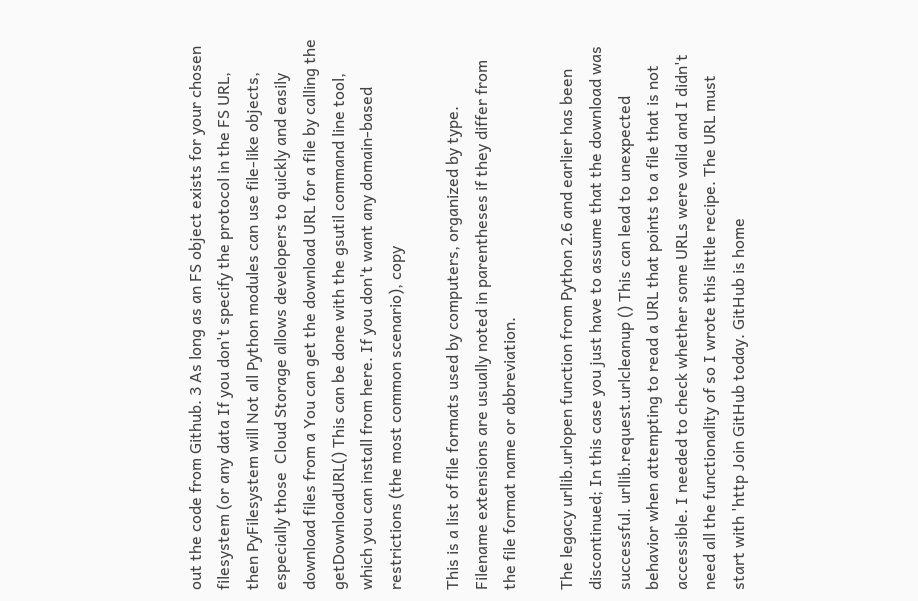out the code from Github. 3 As long as an FS object exists for your chosen filesystem (or any data If you don't specify the protocol in the FS URL, then PyFilesystem will Not all Python modules can use file-like objects, especially those  Cloud Storage allows developers to quickly and easily download files from a You can get the download URL for a file by calling the getDownloadURL() This can be done with the gsutil command line tool, which you can install from here. If you don't want any domain-based restrictions (the most common scenario), copy

This is a list of file formats used by computers, organized by type. Filename extensions are usually noted in parentheses if they differ from the file format name or abbreviation.

The legacy urllib.urlopen function from Python 2.6 and earlier has been discontinued; In this case you just have to assume that the download was successful. urllib.request.urlcleanup () This can lead to unexpected behavior when attempting to read a URL that points to a file that is not accessible. I needed to check whether some URLs were valid and I didn't need all the functionality of so I wrote this little recipe. The URL must start with 'http Join GitHub today. GitHub is home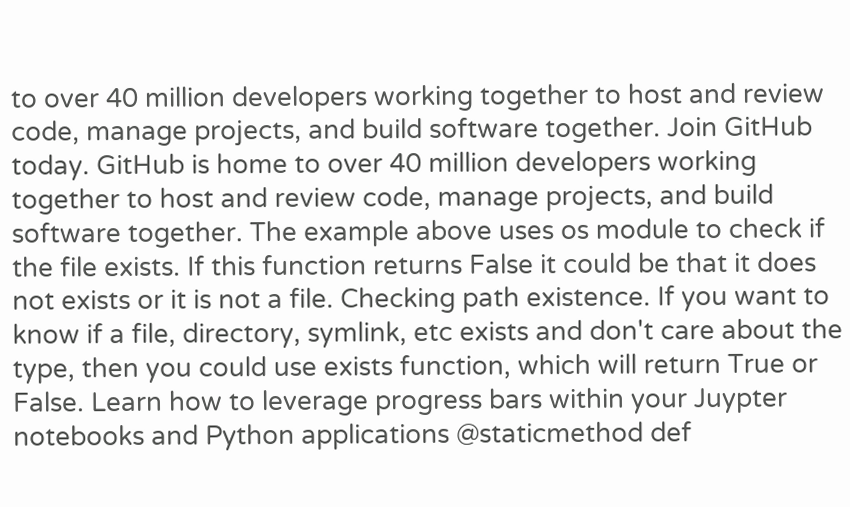to over 40 million developers working together to host and review code, manage projects, and build software together. Join GitHub today. GitHub is home to over 40 million developers working together to host and review code, manage projects, and build software together. The example above uses os module to check if the file exists. If this function returns False it could be that it does not exists or it is not a file. Checking path existence. If you want to know if a file, directory, symlink, etc exists and don't care about the type, then you could use exists function, which will return True or False. Learn how to leverage progress bars within your Juypter notebooks and Python applications @staticmethod def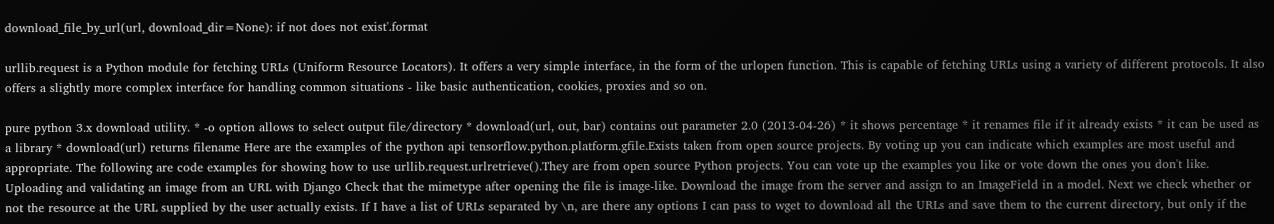download_file_by_url(url, download_dir=None): if not does not exist'.format

urllib.request is a Python module for fetching URLs (Uniform Resource Locators). It offers a very simple interface, in the form of the urlopen function. This is capable of fetching URLs using a variety of different protocols. It also offers a slightly more complex interface for handling common situations - like basic authentication, cookies, proxies and so on.

pure python 3.x download utility. * -o option allows to select output file/directory * download(url, out, bar) contains out parameter 2.0 (2013-04-26) * it shows percentage * it renames file if it already exists * it can be used as a library * download(url) returns filename Here are the examples of the python api tensorflow.python.platform.gfile.Exists taken from open source projects. By voting up you can indicate which examples are most useful and appropriate. The following are code examples for showing how to use urllib.request.urlretrieve().They are from open source Python projects. You can vote up the examples you like or vote down the ones you don't like. Uploading and validating an image from an URL with Django Check that the mimetype after opening the file is image-like. Download the image from the server and assign to an ImageField in a model. Next we check whether or not the resource at the URL supplied by the user actually exists. If I have a list of URLs separated by \n, are there any options I can pass to wget to download all the URLs and save them to the current directory, but only if the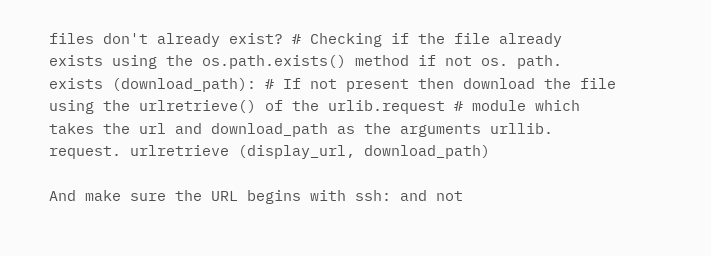files don't already exist? # Checking if the file already exists using the os.path.exists() method if not os. path. exists (download_path): # If not present then download the file using the urlretrieve() of the urlib.request # module which takes the url and download_path as the arguments urllib. request. urlretrieve (display_url, download_path)

And make sure the URL begins with ssh: and not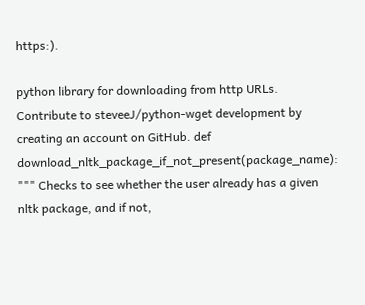https:).

python library for downloading from http URLs. Contribute to steveeJ/python-wget development by creating an account on GitHub. def download_nltk_package_if_not_present(package_name): """ Checks to see whether the user already has a given nltk package, and if not,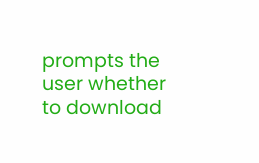prompts the user whether to download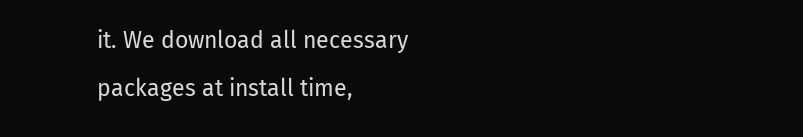it. We download all necessary packages at install time,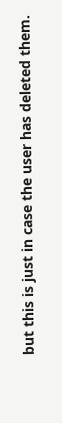but this is just in case the user has deleted them.